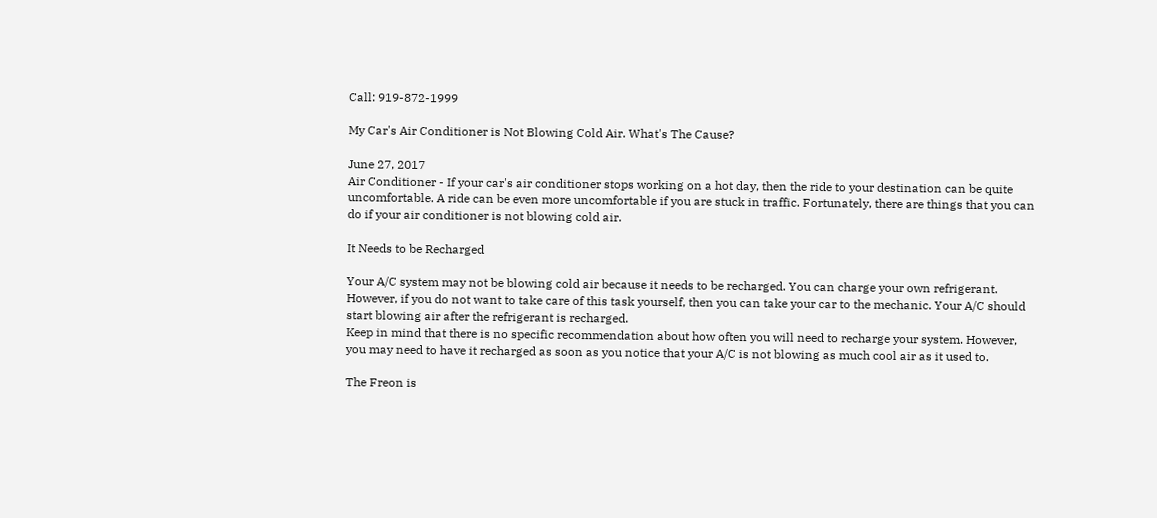Call: 919-872-1999

My Car's Air Conditioner is Not Blowing Cold Air. What's The Cause?

June 27, 2017
Air Conditioner - If your car's air conditioner stops working on a hot day, then the ride to your destination can be quite uncomfortable. A ride can be even more uncomfortable if you are stuck in traffic. Fortunately, there are things that you can do if your air conditioner is not blowing cold air.

It Needs to be Recharged

Your A/C system may not be blowing cold air because it needs to be recharged. You can charge your own refrigerant. However, if you do not want to take care of this task yourself, then you can take your car to the mechanic. Your A/C should start blowing air after the refrigerant is recharged.
Keep in mind that there is no specific recommendation about how often you will need to recharge your system. However, you may need to have it recharged as soon as you notice that your A/C is not blowing as much cool air as it used to.

The Freon is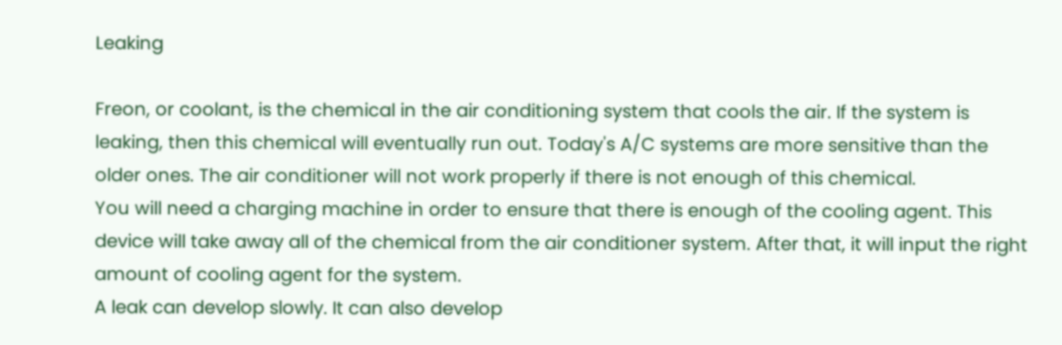Leaking

Freon, or coolant, is the chemical in the air conditioning system that cools the air. If the system is leaking, then this chemical will eventually run out. Today's A/C systems are more sensitive than the older ones. The air conditioner will not work properly if there is not enough of this chemical.
You will need a charging machine in order to ensure that there is enough of the cooling agent. This device will take away all of the chemical from the air conditioner system. After that, it will input the right amount of cooling agent for the system.
A leak can develop slowly. It can also develop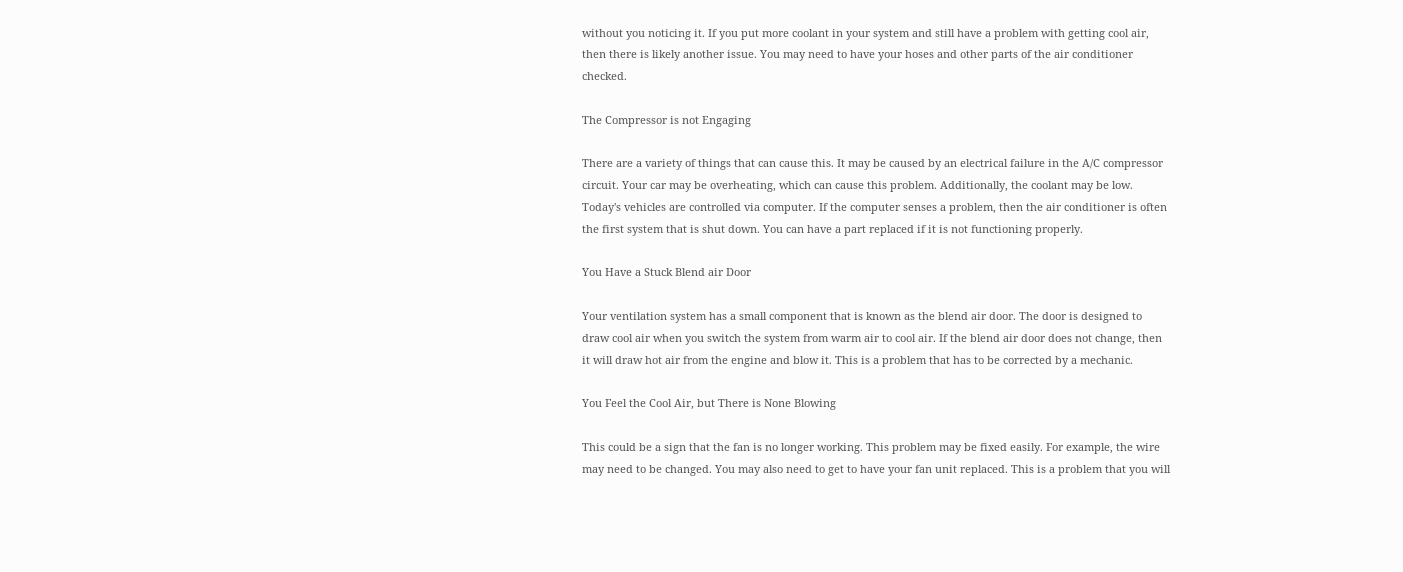without you noticing it. If you put more coolant in your system and still have a problem with getting cool air, then there is likely another issue. You may need to have your hoses and other parts of the air conditioner checked.

The Compressor is not Engaging

There are a variety of things that can cause this. It may be caused by an electrical failure in the A/C compressor circuit. Your car may be overheating, which can cause this problem. Additionally, the coolant may be low.
Today's vehicles are controlled via computer. If the computer senses a problem, then the air conditioner is often the first system that is shut down. You can have a part replaced if it is not functioning properly.

You Have a Stuck Blend air Door

Your ventilation system has a small component that is known as the blend air door. The door is designed to draw cool air when you switch the system from warm air to cool air. If the blend air door does not change, then it will draw hot air from the engine and blow it. This is a problem that has to be corrected by a mechanic.

You Feel the Cool Air, but There is None Blowing

This could be a sign that the fan is no longer working. This problem may be fixed easily. For example, the wire may need to be changed. You may also need to get to have your fan unit replaced. This is a problem that you will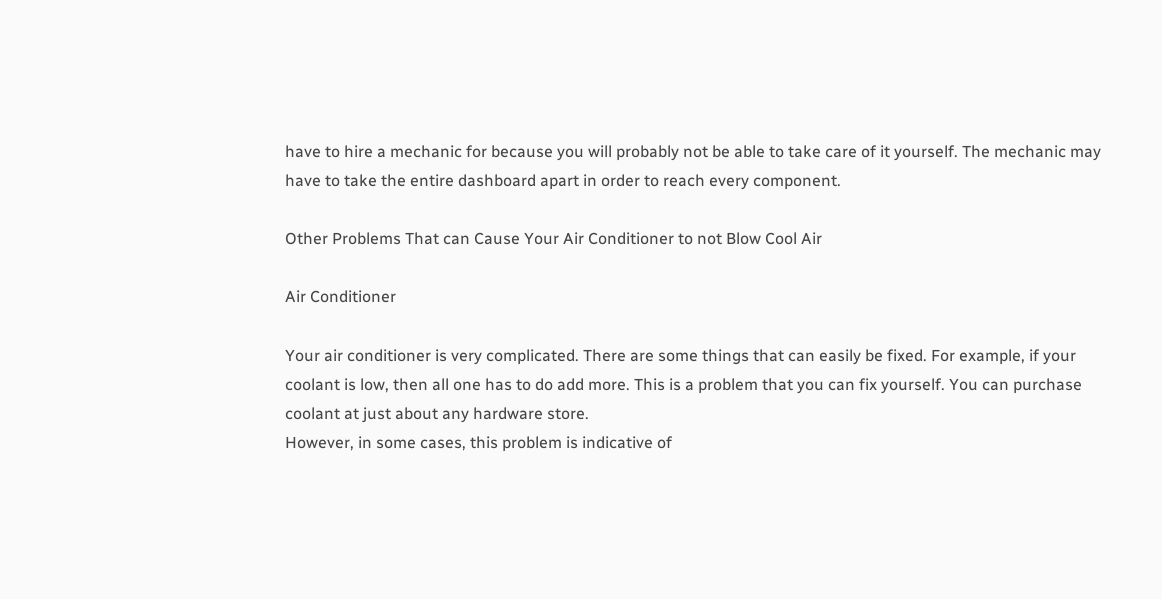have to hire a mechanic for because you will probably not be able to take care of it yourself. The mechanic may have to take the entire dashboard apart in order to reach every component.

Other Problems That can Cause Your Air Conditioner to not Blow Cool Air

Air Conditioner

Your air conditioner is very complicated. There are some things that can easily be fixed. For example, if your coolant is low, then all one has to do add more. This is a problem that you can fix yourself. You can purchase coolant at just about any hardware store.
However, in some cases, this problem is indicative of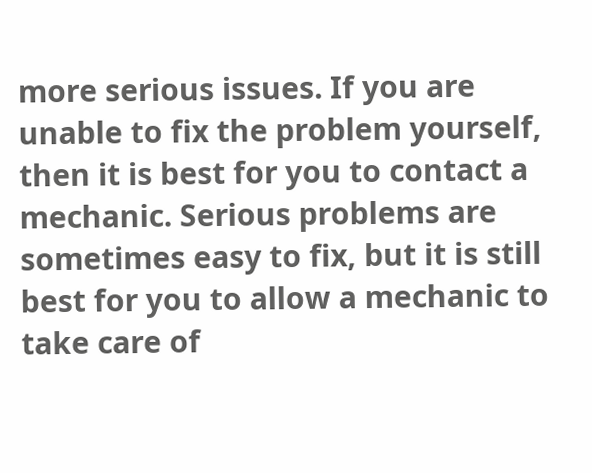more serious issues. If you are unable to fix the problem yourself, then it is best for you to contact a mechanic. Serious problems are sometimes easy to fix, but it is still best for you to allow a mechanic to take care of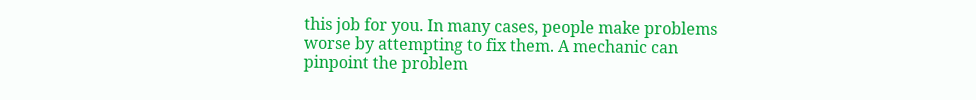this job for you. In many cases, people make problems worse by attempting to fix them. A mechanic can pinpoint the problem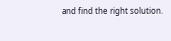and find the right solution.